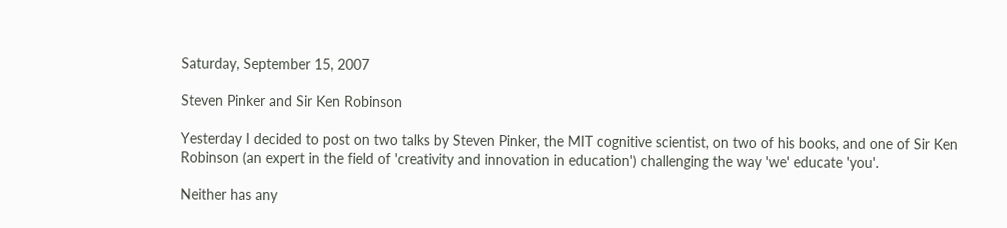Saturday, September 15, 2007

Steven Pinker and Sir Ken Robinson

Yesterday I decided to post on two talks by Steven Pinker, the MIT cognitive scientist, on two of his books, and one of Sir Ken Robinson (an expert in the field of 'creativity and innovation in education') challenging the way 'we' educate 'you'.

Neither has any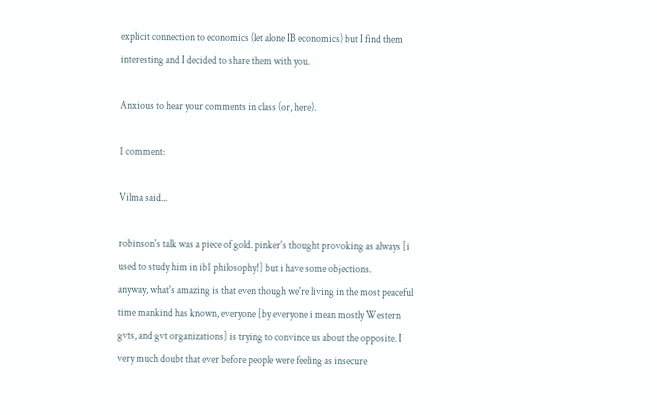explicit connection to economics (let alone IB economics) but I find them interesting and I decided to share them with you.

Anxious to hear your comments in class (or, here).

1 comment:

Vilma said...

robinson's talk was a piece of gold. pinker's thought provoking as always [i used to study him in ib1 philosophy!] but i have some objections.
anyway, what's amazing is that even though we're living in the most peaceful time mankind has known, everyone [by everyone i mean mostly Western gvts, and gvt organizations] is trying to convince us about the opposite. I very much doubt that ever before people were feeling as insecure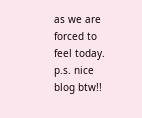as we are forced to feel today.
p.s. nice blog btw!!